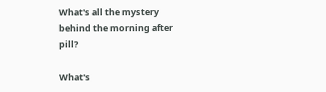What's all the mystery behind the morning after pill?

What's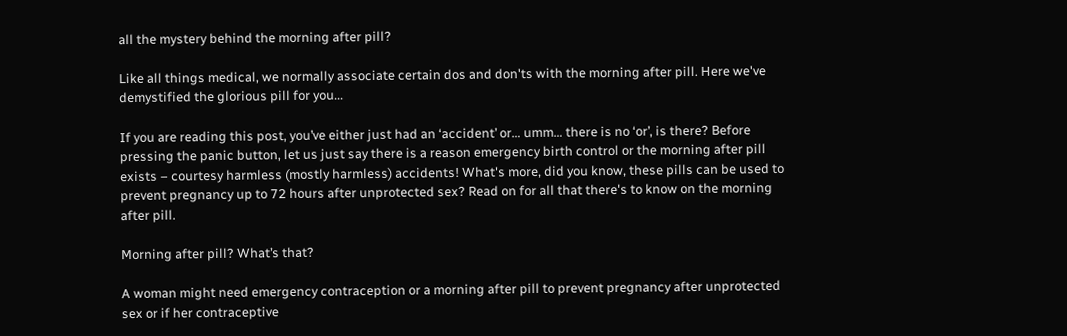all the mystery behind the morning after pill?

Like all things medical, we normally associate certain dos and don'ts with the morning after pill. Here we've demystified the glorious pill for you...

If you are reading this post, you’ve either just had an ‘accident’ or… umm… there is no ‘or’, is there? Before pressing the panic button, let us just say there is a reason emergency birth control or the morning after pill exists – courtesy harmless (mostly harmless) accidents! What's more, did you know, these pills can be used to prevent pregnancy up to 72 hours after unprotected sex? Read on for all that there's to know on the morning after pill.

Morning after pill? What’s that?

A woman might need emergency contraception or a morning after pill to prevent pregnancy after unprotected sex or if her contraceptive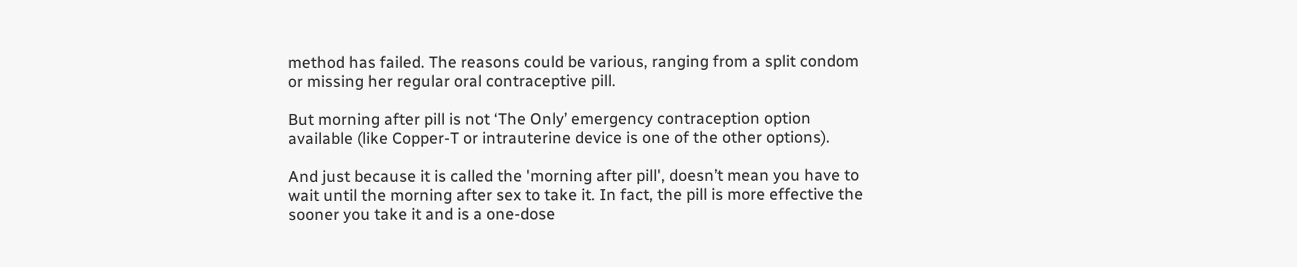method has failed. The reasons could be various, ranging from a split condom or missing her regular oral contraceptive pill.

But morning after pill is not ‘The Only’ emergency contraception option available (like Copper-T or intrauterine device is one of the other options).

And just because it is called the 'morning after pill', doesn’t mean you have to wait until the morning after sex to take it. In fact, the pill is more effective the sooner you take it and is a one-dose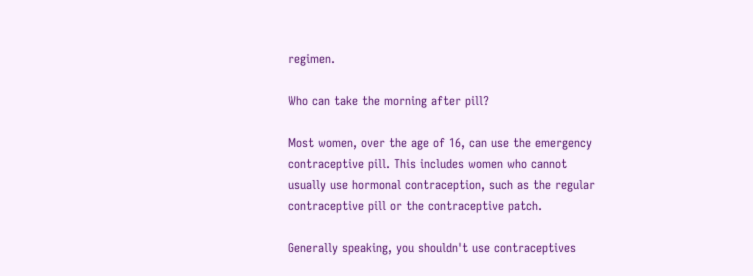regimen.

Who can take the morning after pill?

Most women, over the age of 16, can use the emergency contraceptive pill. This includes women who cannot usually use hormonal contraception, such as the regular contraceptive pill or the contraceptive patch.

Generally speaking, you shouldn't use contraceptives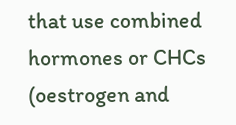that use combined hormones or CHCs (oestrogen and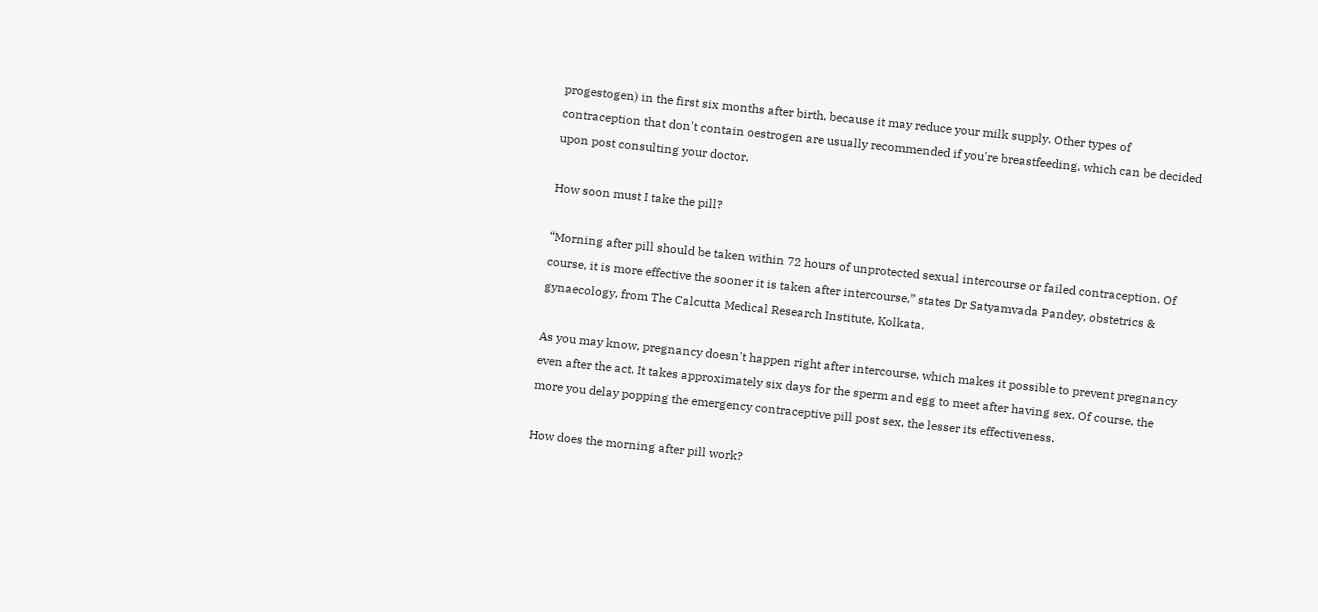progestogen) in the first six months after birth, because it may reduce your milk supply. Other types of contraception that don't contain oestrogen are usually recommended if you're breastfeeding, which can be decided upon post consulting your doctor.

How soon must I take the pill?

“Morning after pill should be taken within 72 hours of unprotected sexual intercourse or failed contraception. Of course, it is more effective the sooner it is taken after intercourse,” states Dr Satyamvada Pandey, obstetrics & gynaecology, from The Calcutta Medical Research Institute, Kolkata.

As you may know, pregnancy doesn't happen right after intercourse, which makes it possible to prevent pregnancy even after the act. It takes approximately six days for the sperm and egg to meet after having sex. Of course, the more you delay popping the emergency contraceptive pill post sex, the lesser its effectiveness.

How does the morning after pill work?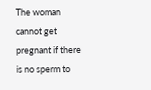The woman cannot get pregnant if there is no sperm to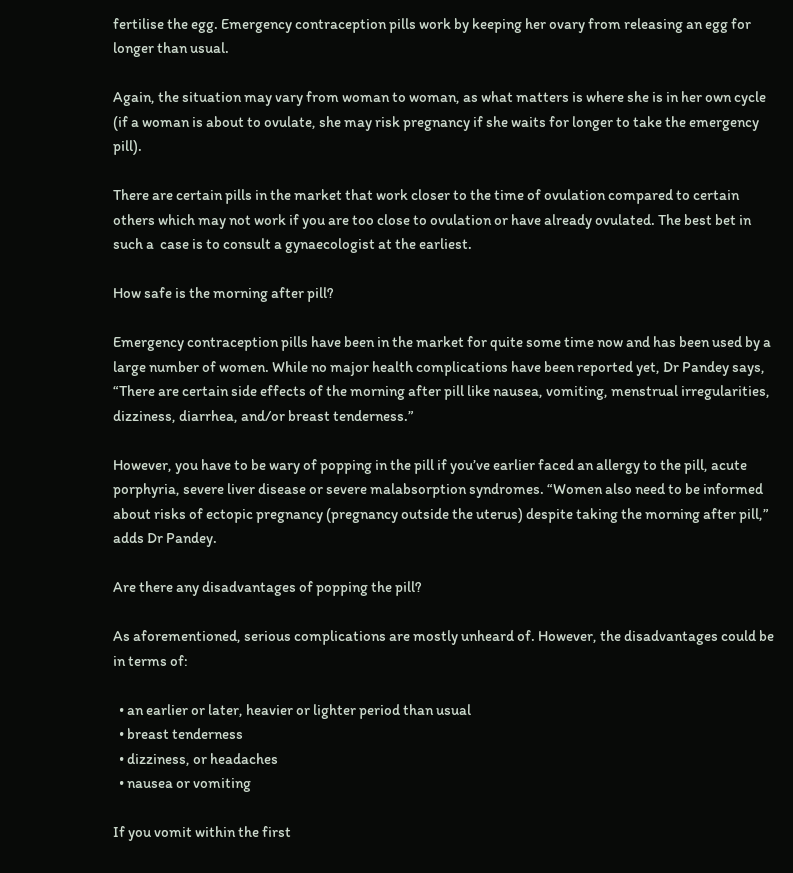fertilise the egg. Emergency contraception pills work by keeping her ovary from releasing an egg for longer than usual.

Again, the situation may vary from woman to woman, as what matters is where she is in her own cycle (if a woman is about to ovulate, she may risk pregnancy if she waits for longer to take the emergency pill).

There are certain pills in the market that work closer to the time of ovulation compared to certain others which may not work if you are too close to ovulation or have already ovulated. The best bet in such a  case is to consult a gynaecologist at the earliest.

How safe is the morning after pill?

Emergency contraception pills have been in the market for quite some time now and has been used by a large number of women. While no major health complications have been reported yet, Dr Pandey says, “There are certain side effects of the morning after pill like nausea, vomiting, menstrual irregularities, dizziness, diarrhea, and/or breast tenderness.”

However, you have to be wary of popping in the pill if you’ve earlier faced an allergy to the pill, acute porphyria, severe liver disease or severe malabsorption syndromes. “Women also need to be informed about risks of ectopic pregnancy (pregnancy outside the uterus) despite taking the morning after pill,” adds Dr Pandey.

Are there any disadvantages of popping the pill?

As aforementioned, serious complications are mostly unheard of. However, the disadvantages could be in terms of:

  • an earlier or later, heavier or lighter period than usual
  • breast tenderness
  • dizziness, or headaches
  • nausea or vomiting

If you vomit within the first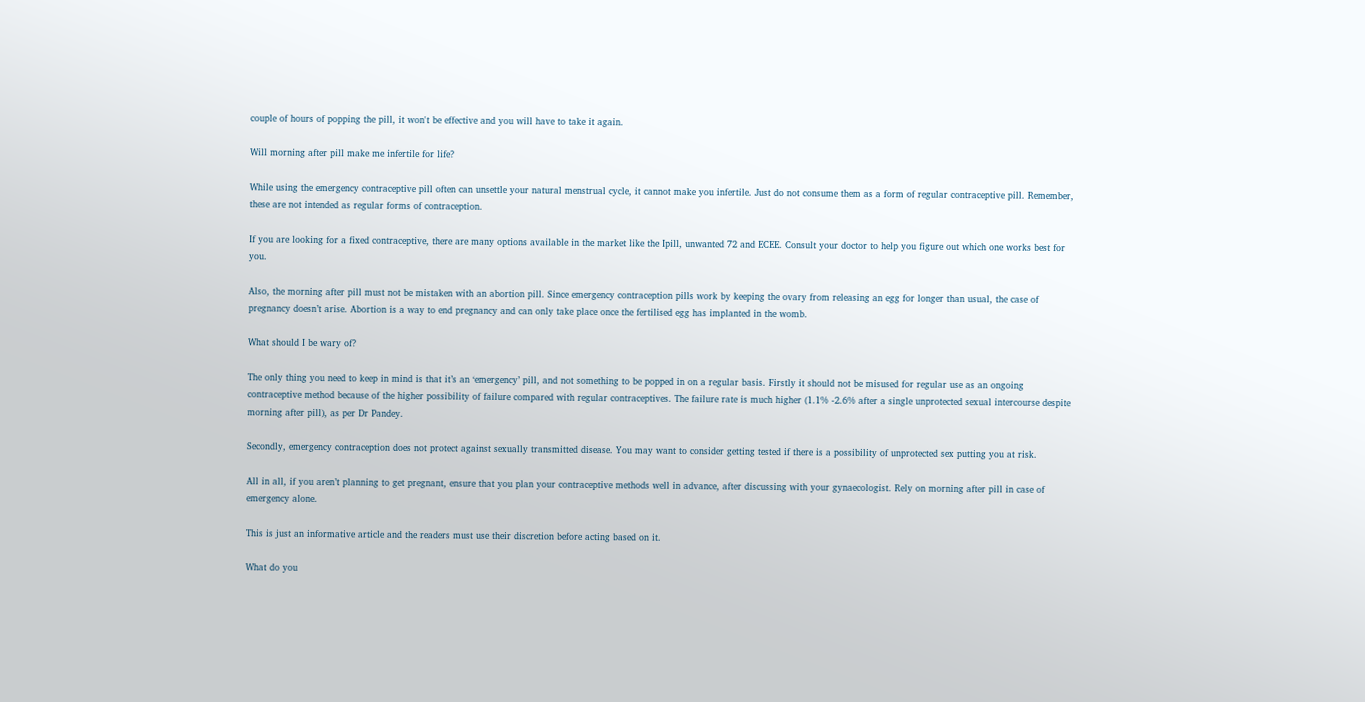couple of hours of popping the pill, it won't be effective and you will have to take it again.

Will morning after pill make me infertile for life?

While using the emergency contraceptive pill often can unsettle your natural menstrual cycle, it cannot make you infertile. Just do not consume them as a form of regular contraceptive pill. Remember, these are not intended as regular forms of contraception.

If you are looking for a fixed contraceptive, there are many options available in the market like the Ipill, unwanted 72 and ECEE. Consult your doctor to help you figure out which one works best for you.

Also, the morning after pill must not be mistaken with an abortion pill. Since emergency contraception pills work by keeping the ovary from releasing an egg for longer than usual, the case of pregnancy doesn’t arise. Abortion is a way to end pregnancy and can only take place once the fertilised egg has implanted in the womb.

What should I be wary of?

The only thing you need to keep in mind is that it’s an ‘emergency’ pill, and not something to be popped in on a regular basis. Firstly it should not be misused for regular use as an ongoing contraceptive method because of the higher possibility of failure compared with regular contraceptives. The failure rate is much higher (1.1% -2.6% after a single unprotected sexual intercourse despite morning after pill), as per Dr Pandey.

Secondly, emergency contraception does not protect against sexually transmitted disease. You may want to consider getting tested if there is a possibility of unprotected sex putting you at risk.

All in all, if you aren’t planning to get pregnant, ensure that you plan your contraceptive methods well in advance, after discussing with your gynaecologist. Rely on morning after pill in case of emergency alone.

This is just an informative article and the readers must use their discretion before acting based on it.

What do you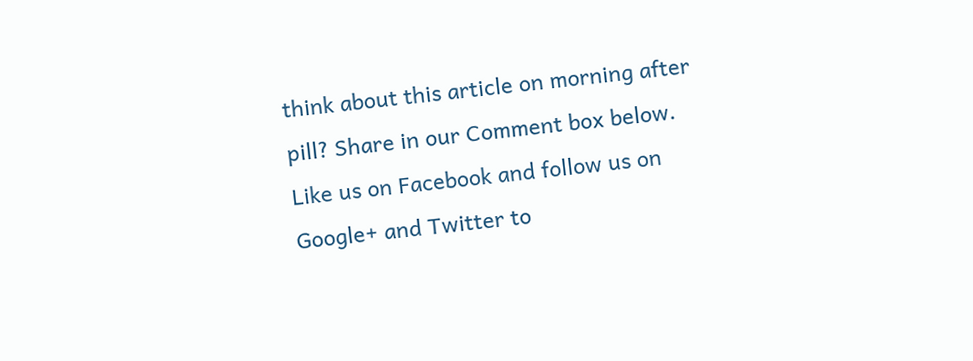think about this article on morning after pill? Share in our Comment box below. Like us on Facebook and follow us on Google+ and Twitter to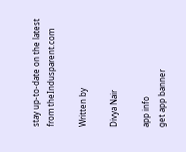stay up-to-date on the latest from theIndusparent.com

Written by

Divya Nair

app info
get app banner